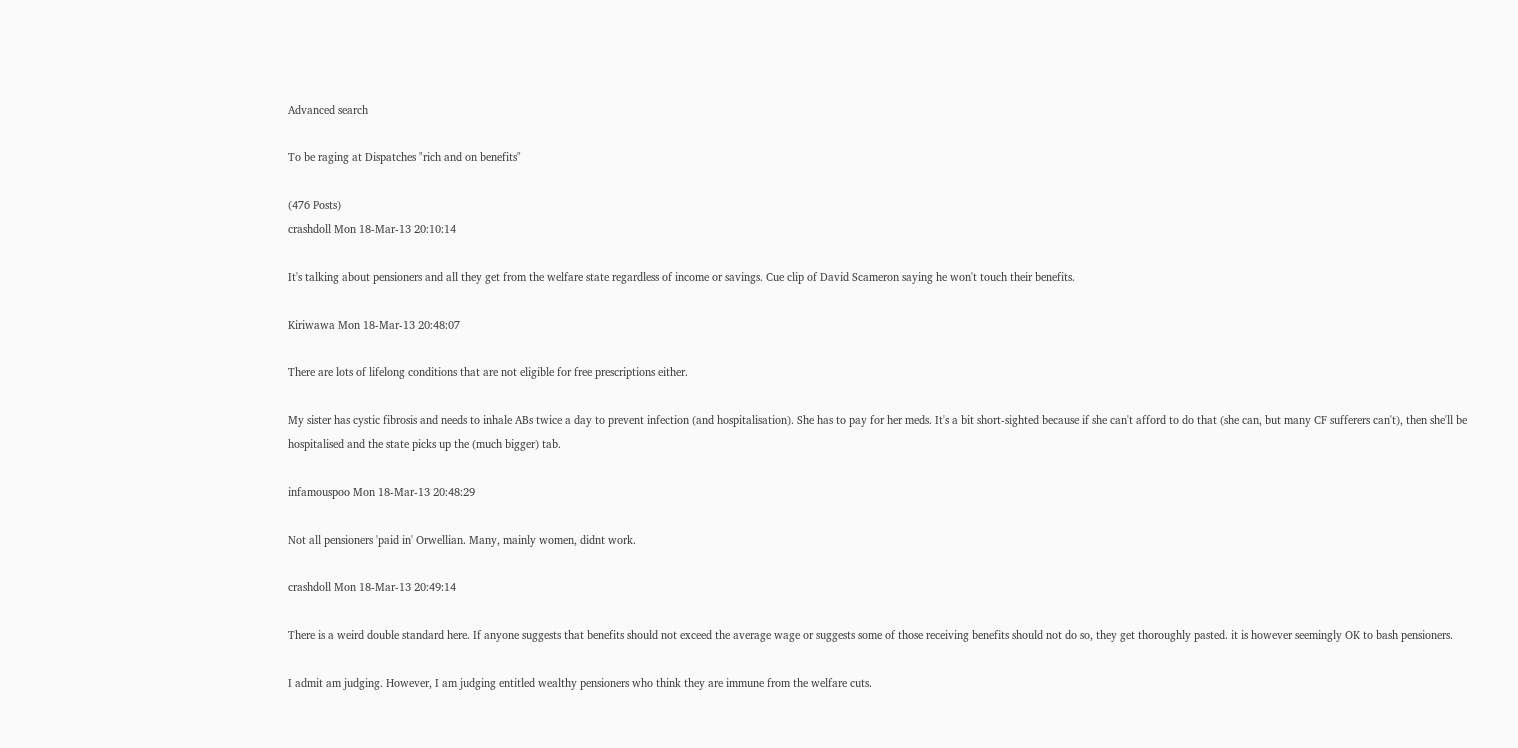Advanced search

To be raging at Dispatches "rich and on benefits"

(476 Posts)
crashdoll Mon 18-Mar-13 20:10:14

It's talking about pensioners and all they get from the welfare state regardless of income or savings. Cue clip of David Scameron saying he won't touch their benefits.

Kiriwawa Mon 18-Mar-13 20:48:07

There are lots of lifelong conditions that are not eligible for free prescriptions either.

My sister has cystic fibrosis and needs to inhale ABs twice a day to prevent infection (and hospitalisation). She has to pay for her meds. It's a bit short-sighted because if she can't afford to do that (she can, but many CF sufferers can't), then she'll be hospitalised and the state picks up the (much bigger) tab.

infamouspoo Mon 18-Mar-13 20:48:29

Not all pensioners 'paid in' Orwellian. Many, mainly women, didnt work.

crashdoll Mon 18-Mar-13 20:49:14

There is a weird double standard here. If anyone suggests that benefits should not exceed the average wage or suggests some of those receiving benefits should not do so, they get thoroughly pasted. it is however seemingly OK to bash pensioners.

I admit am judging. However, I am judging entitled wealthy pensioners who think they are immune from the welfare cuts.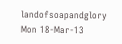landofsoapandglory Mon 18-Mar-13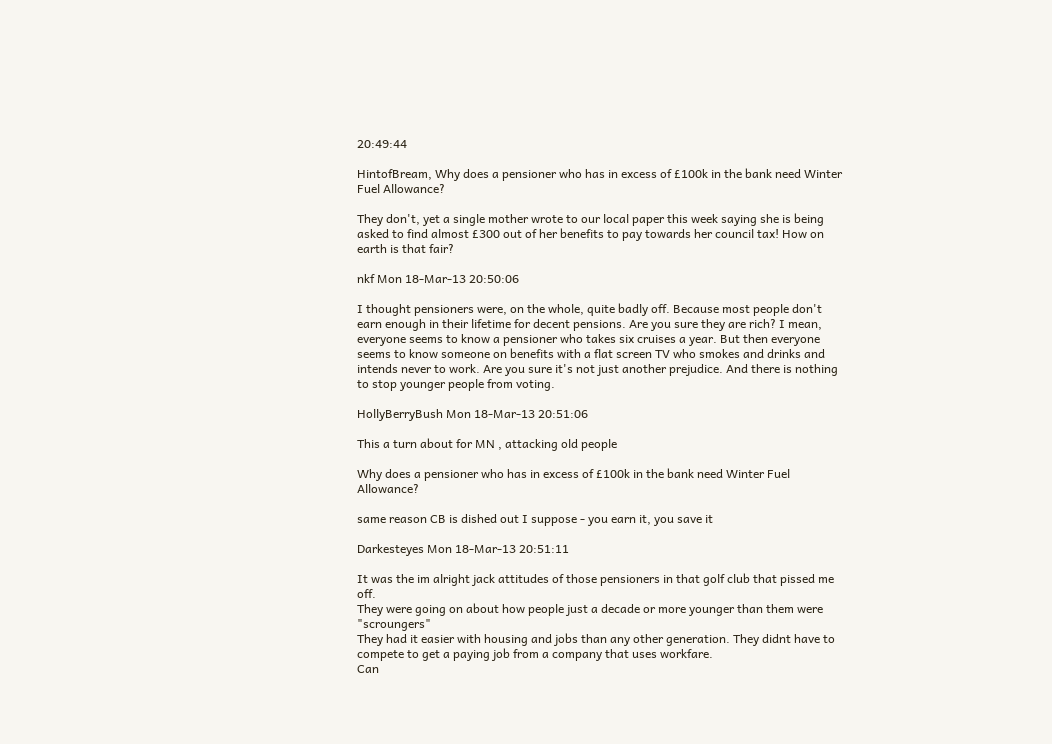20:49:44

HintofBream, Why does a pensioner who has in excess of £100k in the bank need Winter Fuel Allowance?

They don't, yet a single mother wrote to our local paper this week saying she is being asked to find almost £300 out of her benefits to pay towards her council tax! How on earth is that fair?

nkf Mon 18-Mar-13 20:50:06

I thought pensioners were, on the whole, quite badly off. Because most people don't earn enough in their lifetime for decent pensions. Are you sure they are rich? I mean, everyone seems to know a pensioner who takes six cruises a year. But then everyone seems to know someone on benefits with a flat screen TV who smokes and drinks and intends never to work. Are you sure it's not just another prejudice. And there is nothing to stop younger people from voting.

HollyBerryBush Mon 18-Mar-13 20:51:06

This a turn about for MN , attacking old people

Why does a pensioner who has in excess of £100k in the bank need Winter Fuel Allowance?

same reason CB is dished out I suppose - you earn it, you save it

Darkesteyes Mon 18-Mar-13 20:51:11

It was the im alright jack attitudes of those pensioners in that golf club that pissed me off.
They were going on about how people just a decade or more younger than them were "scroungers"
They had it easier with housing and jobs than any other generation. They didnt have to compete to get a paying job from a company that uses workfare.
Can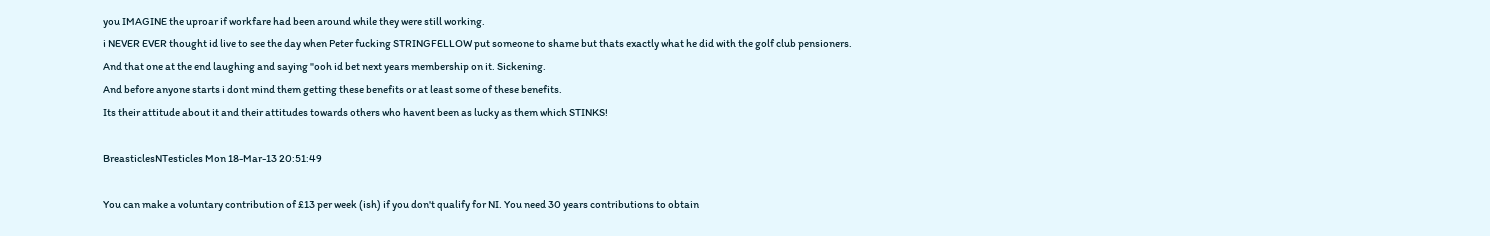you IMAGINE the uproar if workfare had been around while they were still working.
i NEVER EVER thought id live to see the day when Peter fucking STRINGFELLOW put someone to shame but thats exactly what he did with the golf club pensioners.
And that one at the end laughing and saying "ooh id bet next years membership on it. Sickening.
And before anyone starts i dont mind them getting these benefits or at least some of these benefits.
Its their attitude about it and their attitudes towards others who havent been as lucky as them which STINKS!

BreasticlesNTesticles Mon 18-Mar-13 20:51:49

You can make a voluntary contribution of £13 per week (ish) if you don't qualify for NI. You need 30 years contributions to obtain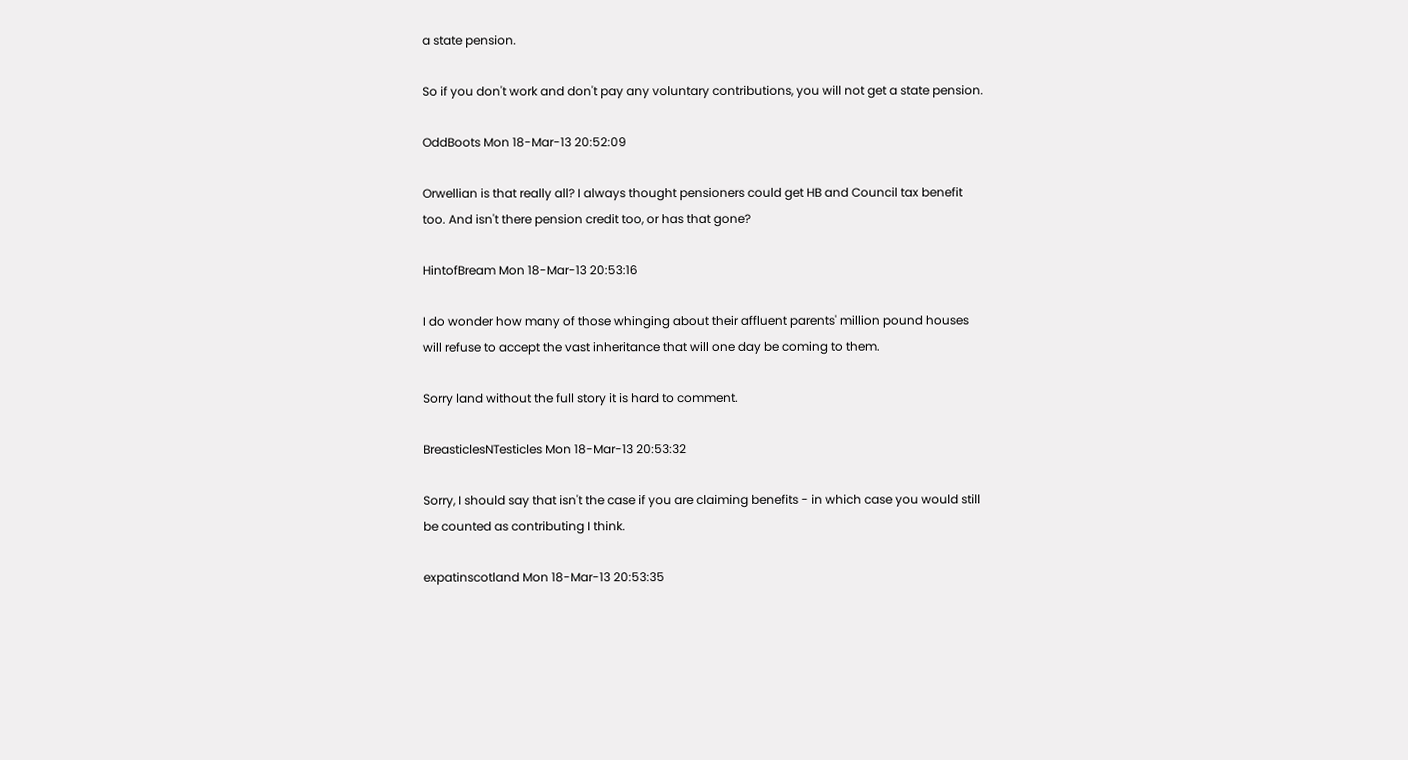a state pension.

So if you don't work and don't pay any voluntary contributions, you will not get a state pension.

OddBoots Mon 18-Mar-13 20:52:09

Orwellian is that really all? I always thought pensioners could get HB and Council tax benefit too. And isn't there pension credit too, or has that gone?

HintofBream Mon 18-Mar-13 20:53:16

I do wonder how many of those whinging about their affluent parents' million pound houses will refuse to accept the vast inheritance that will one day be coming to them.

Sorry land without the full story it is hard to comment.

BreasticlesNTesticles Mon 18-Mar-13 20:53:32

Sorry, I should say that isn't the case if you are claiming benefits - in which case you would still be counted as contributing I think.

expatinscotland Mon 18-Mar-13 20:53:35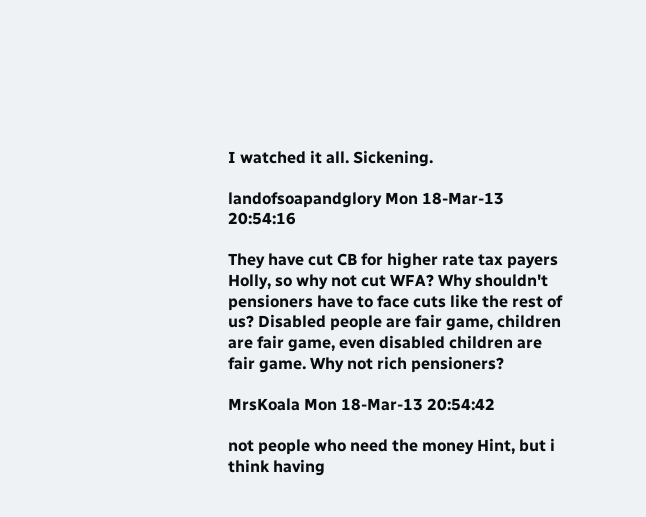I watched it all. Sickening.

landofsoapandglory Mon 18-Mar-13 20:54:16

They have cut CB for higher rate tax payers Holly, so why not cut WFA? Why shouldn't pensioners have to face cuts like the rest of us? Disabled people are fair game, children are fair game, even disabled children are fair game. Why not rich pensioners?

MrsKoala Mon 18-Mar-13 20:54:42

not people who need the money Hint, but i think having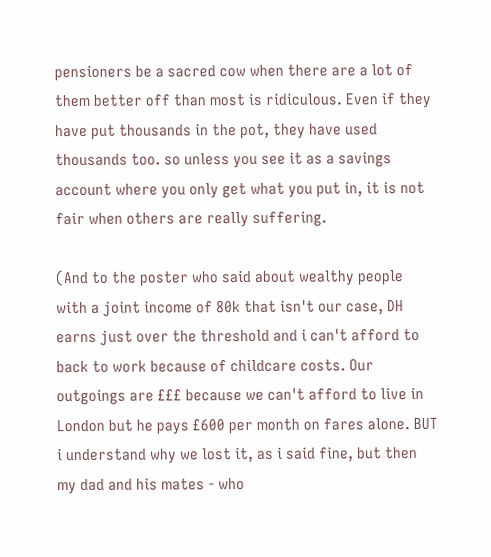pensioners be a sacred cow when there are a lot of them better off than most is ridiculous. Even if they have put thousands in the pot, they have used thousands too. so unless you see it as a savings account where you only get what you put in, it is not fair when others are really suffering.

(And to the poster who said about wealthy people with a joint income of 80k that isn't our case, DH earns just over the threshold and i can't afford to back to work because of childcare costs. Our outgoings are £££ because we can't afford to live in London but he pays £600 per month on fares alone. BUT i understand why we lost it, as i said fine, but then my dad and his mates - who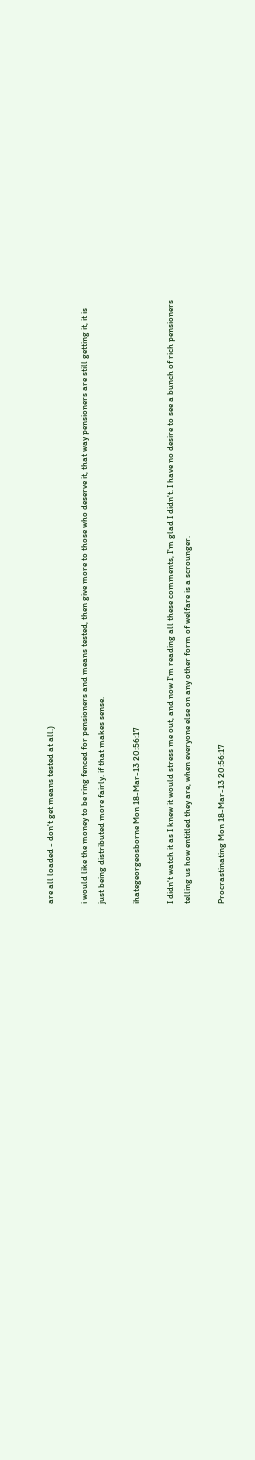are all loaded - don't get means tested at all.)

i would like the money to be ring fenced for pensioners and means tested, then give more to those who deserve it, that way pensioners are still getting it, it is just being distributed more fairly. if that makes sense.

ihategeorgeosborne Mon 18-Mar-13 20:56:17

I didn't watch it as I knew it would stress me out, and now I'm reading all these comments, I'm glad I didn't. I have no desire to see a bunch of rich pensioners telling us how entitled they are, when everyone else on any other form of welfare is a scrounger.

Procrastinating Mon 18-Mar-13 20:56:17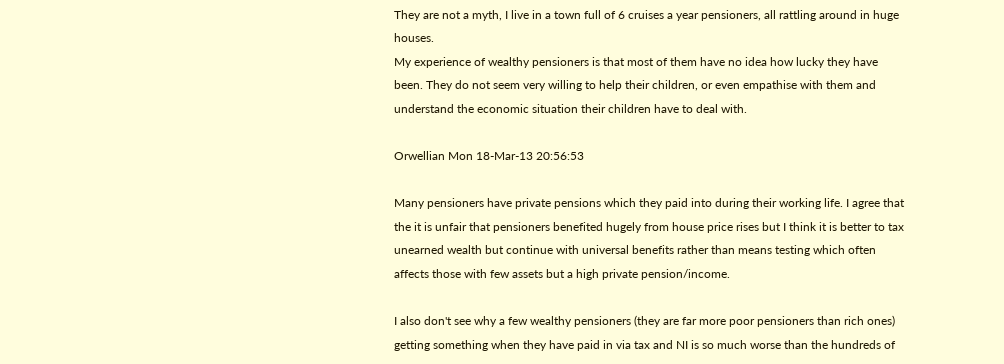They are not a myth, I live in a town full of 6 cruises a year pensioners, all rattling around in huge houses.
My experience of wealthy pensioners is that most of them have no idea how lucky they have been. They do not seem very willing to help their children, or even empathise with them and understand the economic situation their children have to deal with.

Orwellian Mon 18-Mar-13 20:56:53

Many pensioners have private pensions which they paid into during their working life. I agree that the it is unfair that pensioners benefited hugely from house price rises but I think it is better to tax unearned wealth but continue with universal benefits rather than means testing which often affects those with few assets but a high private pension/income.

I also don't see why a few wealthy pensioners (they are far more poor pensioners than rich ones) getting something when they have paid in via tax and NI is so much worse than the hundreds of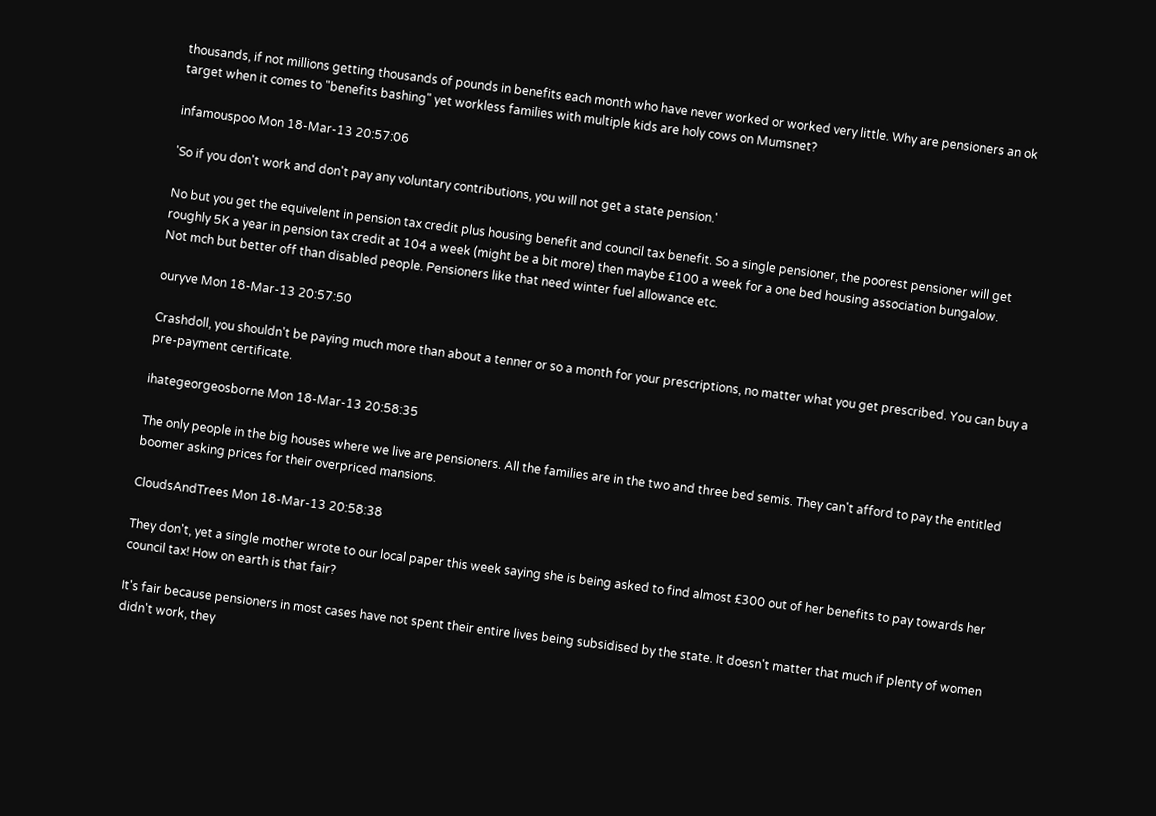thousands, if not millions getting thousands of pounds in benefits each month who have never worked or worked very little. Why are pensioners an ok target when it comes to "benefits bashing" yet workless families with multiple kids are holy cows on Mumsnet?

infamouspoo Mon 18-Mar-13 20:57:06

'So if you don't work and don't pay any voluntary contributions, you will not get a state pension.'

No but you get the equivelent in pension tax credit plus housing benefit and council tax benefit. So a single pensioner, the poorest pensioner will get roughly 5K a year in pension tax credit at 104 a week (might be a bit more) then maybe £100 a week for a one bed housing association bungalow.
Not mch but better off than disabled people. Pensioners like that need winter fuel allowance etc.

ouryve Mon 18-Mar-13 20:57:50

Crashdoll, you shouldn't be paying much more than about a tenner or so a month for your prescriptions, no matter what you get prescribed. You can buy a pre-payment certificate.

ihategeorgeosborne Mon 18-Mar-13 20:58:35

The only people in the big houses where we live are pensioners. All the families are in the two and three bed semis. They can't afford to pay the entitled boomer asking prices for their overpriced mansions.

CloudsAndTrees Mon 18-Mar-13 20:58:38

They don't, yet a single mother wrote to our local paper this week saying she is being asked to find almost £300 out of her benefits to pay towards her council tax! How on earth is that fair?

It's fair because pensioners in most cases have not spent their entire lives being subsidised by the state. It doesn't matter that much if plenty of women didn't work, they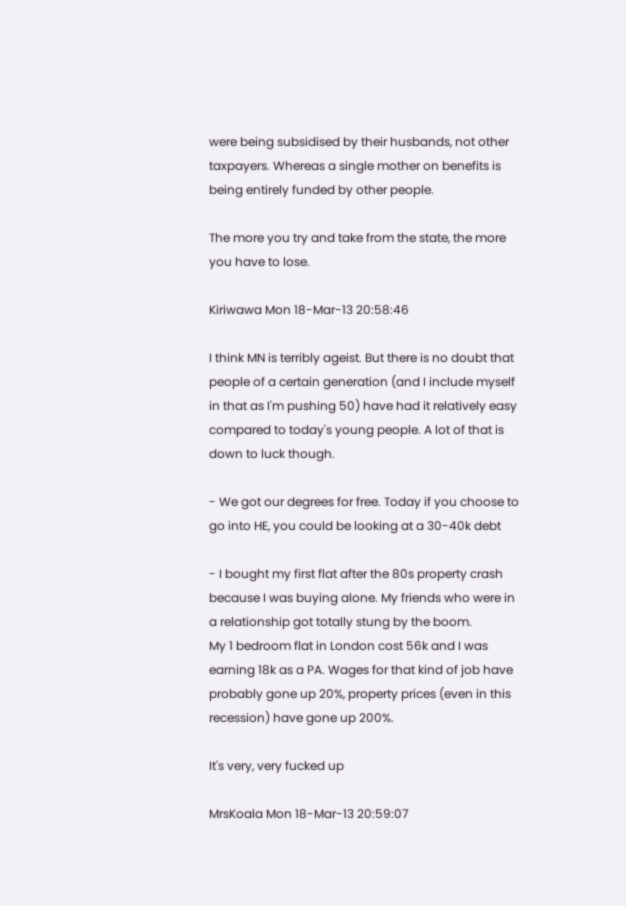were being subsidised by their husbands, not other taxpayers. Whereas a single mother on benefits is being entirely funded by other people.

The more you try and take from the state, the more you have to lose.

Kiriwawa Mon 18-Mar-13 20:58:46

I think MN is terribly ageist. But there is no doubt that people of a certain generation (and I include myself in that as I'm pushing 50) have had it relatively easy compared to today's young people. A lot of that is down to luck though.

- We got our degrees for free. Today if you choose to go into HE, you could be looking at a 30-40k debt

- I bought my first flat after the 80s property crash because I was buying alone. My friends who were in a relationship got totally stung by the boom.
My 1 bedroom flat in London cost 56k and I was earning 18k as a PA. Wages for that kind of job have probably gone up 20%, property prices (even in this recession) have gone up 200%.

It's very, very fucked up

MrsKoala Mon 18-Mar-13 20:59:07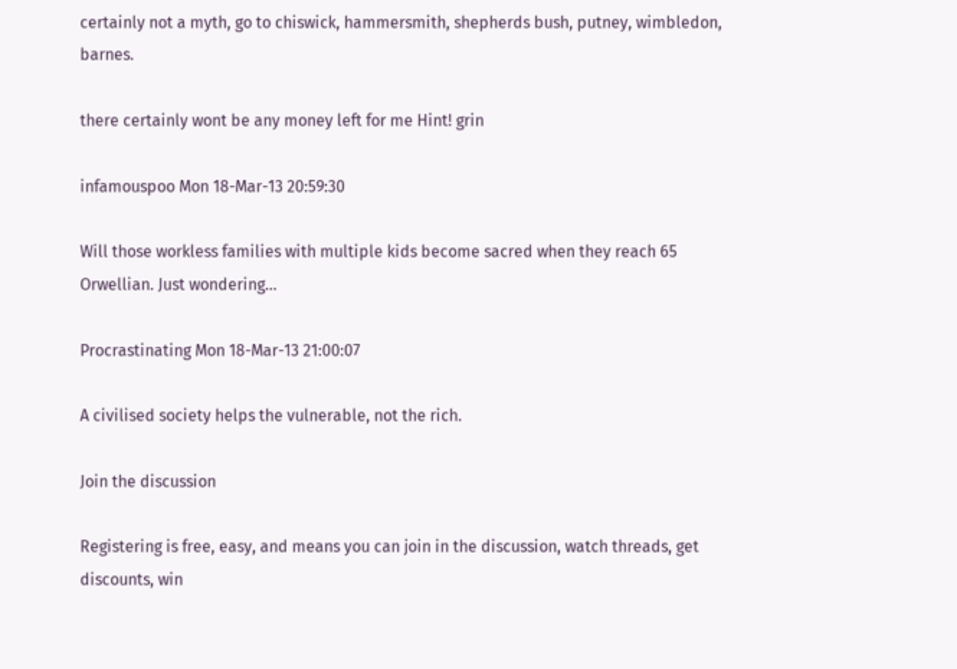certainly not a myth, go to chiswick, hammersmith, shepherds bush, putney, wimbledon, barnes.

there certainly wont be any money left for me Hint! grin

infamouspoo Mon 18-Mar-13 20:59:30

Will those workless families with multiple kids become sacred when they reach 65 Orwellian. Just wondering...

Procrastinating Mon 18-Mar-13 21:00:07

A civilised society helps the vulnerable, not the rich.

Join the discussion

Registering is free, easy, and means you can join in the discussion, watch threads, get discounts, win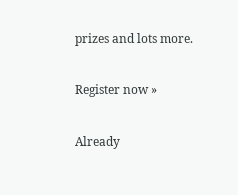prizes and lots more.

Register now »

Already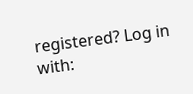registered? Log in with: